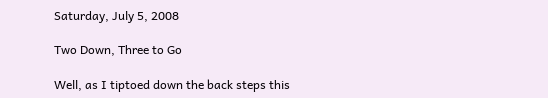Saturday, July 5, 2008

Two Down, Three to Go

Well, as I tiptoed down the back steps this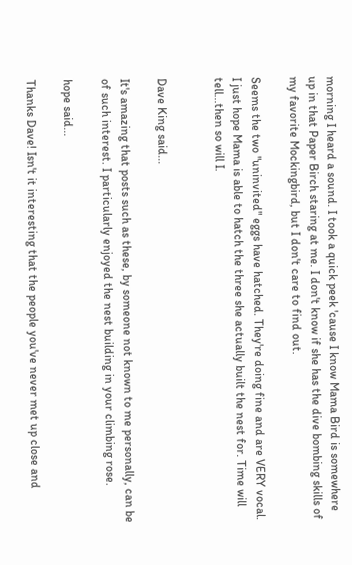morning I heard a sound. I took a quick peek 'cause I know Mama Bird is somewhere up in that Paper Birch staring at me. I don't know if she has the dive bombing skills of my favorite Mockingbird, but I don't care to find out.

Seems the two "uninvited" eggs have hatched. They're doing fine and are VERY vocal. I just hope Mama is able to hatch the three she actually built the nest for. Time will tell...then so will I.


Dave King said...

It's amazing that posts such as these, by someone not known to me personally, can be of such interest. I particularly enjoyed the nest building in your climbing rose.

hope said...

Thanks Dave! Isn't it interesting that the people you've never met up close and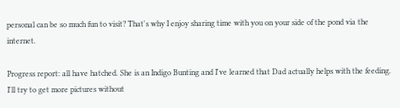personal can be so much fun to visit? That's why I enjoy sharing time with you on your side of the pond via the internet.

Progress report: all have hatched. She is an Indigo Bunting and I've learned that Dad actually helps with the feeding. I'll try to get more pictures without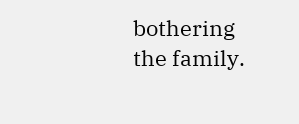bothering the family.